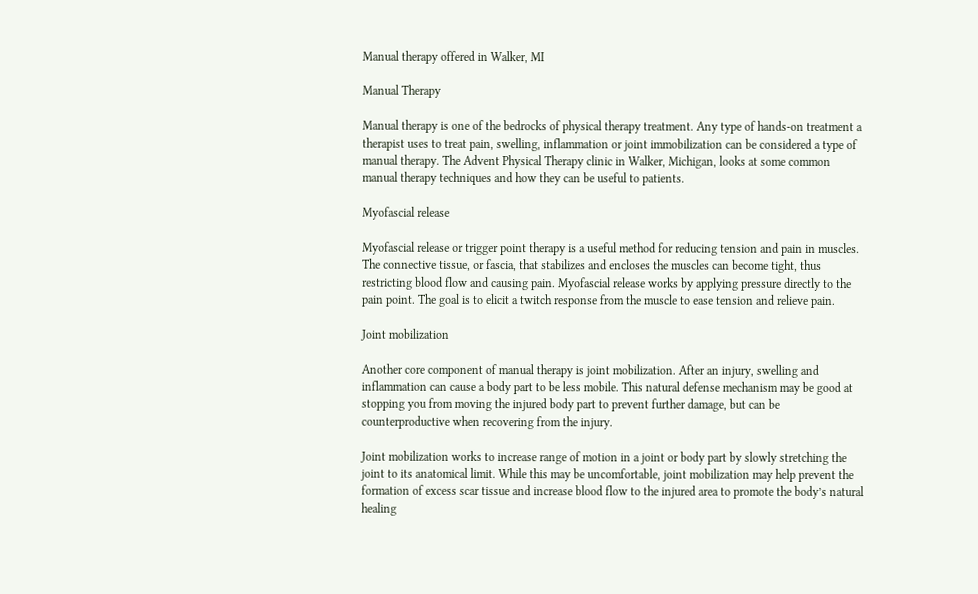Manual therapy offered in Walker, MI

Manual Therapy

Manual therapy is one of the bedrocks of physical therapy treatment. Any type of hands-on treatment a therapist uses to treat pain, swelling, inflammation or joint immobilization can be considered a type of manual therapy. The Advent Physical Therapy clinic in Walker, Michigan, looks at some common manual therapy techniques and how they can be useful to patients.

Myofascial release

Myofascial release or trigger point therapy is a useful method for reducing tension and pain in muscles. The connective tissue, or fascia, that stabilizes and encloses the muscles can become tight, thus restricting blood flow and causing pain. Myofascial release works by applying pressure directly to the pain point. The goal is to elicit a twitch response from the muscle to ease tension and relieve pain.

Joint mobilization

Another core component of manual therapy is joint mobilization. After an injury, swelling and inflammation can cause a body part to be less mobile. This natural defense mechanism may be good at stopping you from moving the injured body part to prevent further damage, but can be counterproductive when recovering from the injury.

Joint mobilization works to increase range of motion in a joint or body part by slowly stretching the joint to its anatomical limit. While this may be uncomfortable, joint mobilization may help prevent the formation of excess scar tissue and increase blood flow to the injured area to promote the body’s natural healing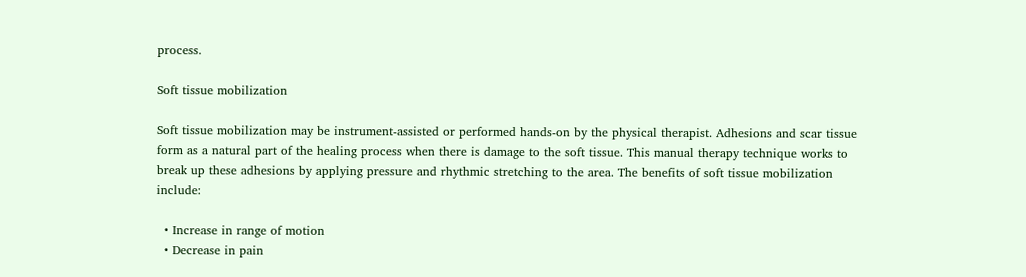process.

Soft tissue mobilization

Soft tissue mobilization may be instrument-assisted or performed hands-on by the physical therapist. Adhesions and scar tissue form as a natural part of the healing process when there is damage to the soft tissue. This manual therapy technique works to break up these adhesions by applying pressure and rhythmic stretching to the area. The benefits of soft tissue mobilization include:

  • Increase in range of motion
  • Decrease in pain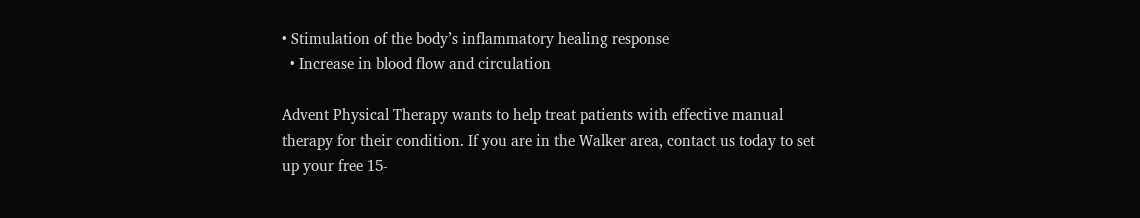• Stimulation of the body’s inflammatory healing response
  • Increase in blood flow and circulation

Advent Physical Therapy wants to help treat patients with effective manual therapy for their condition. If you are in the Walker area, contact us today to set up your free 15-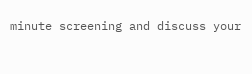minute screening and discuss your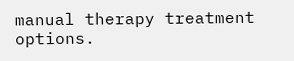manual therapy treatment options.